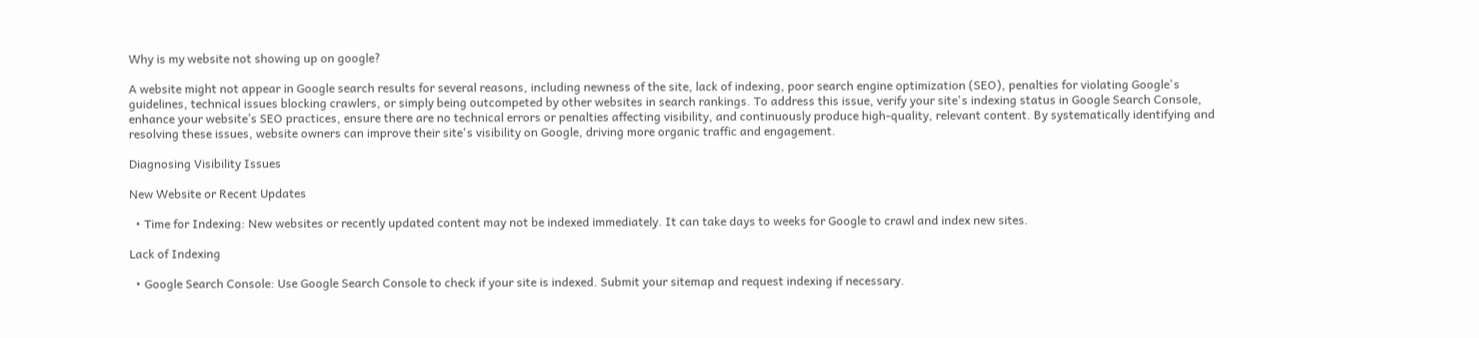Why is my website not showing up on google?

A website might not appear in Google search results for several reasons, including newness of the site, lack of indexing, poor search engine optimization (SEO), penalties for violating Google's guidelines, technical issues blocking crawlers, or simply being outcompeted by other websites in search rankings. To address this issue, verify your site's indexing status in Google Search Console, enhance your website’s SEO practices, ensure there are no technical errors or penalties affecting visibility, and continuously produce high-quality, relevant content. By systematically identifying and resolving these issues, website owners can improve their site's visibility on Google, driving more organic traffic and engagement.

Diagnosing Visibility Issues

New Website or Recent Updates

  • Time for Indexing: New websites or recently updated content may not be indexed immediately. It can take days to weeks for Google to crawl and index new sites.

Lack of Indexing

  • Google Search Console: Use Google Search Console to check if your site is indexed. Submit your sitemap and request indexing if necessary.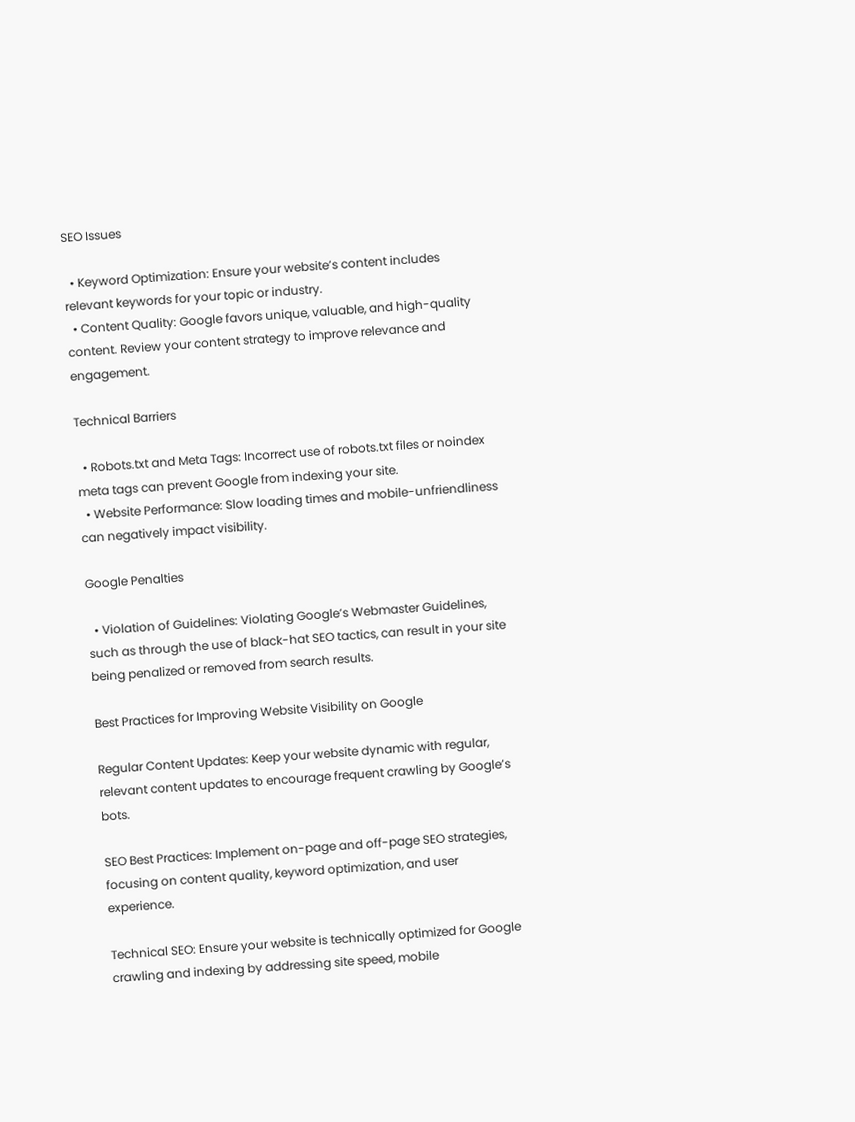SEO Issues

  • Keyword Optimization: Ensure your website’s content includes relevant keywords for your topic or industry.
  • Content Quality: Google favors unique, valuable, and high-quality content. Review your content strategy to improve relevance and engagement.

Technical Barriers

  • Robots.txt and Meta Tags: Incorrect use of robots.txt files or noindex meta tags can prevent Google from indexing your site.
  • Website Performance: Slow loading times and mobile-unfriendliness can negatively impact visibility.

Google Penalties

  • Violation of Guidelines: Violating Google’s Webmaster Guidelines, such as through the use of black-hat SEO tactics, can result in your site being penalized or removed from search results.

Best Practices for Improving Website Visibility on Google

Regular Content Updates: Keep your website dynamic with regular, relevant content updates to encourage frequent crawling by Google’s bots.

SEO Best Practices: Implement on-page and off-page SEO strategies, focusing on content quality, keyword optimization, and user experience.

Technical SEO: Ensure your website is technically optimized for Google crawling and indexing by addressing site speed, mobile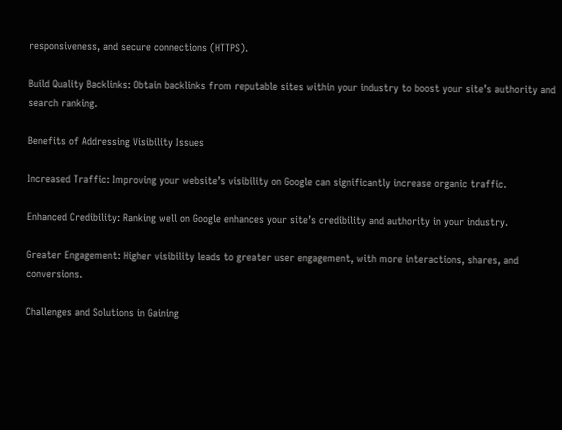responsiveness, and secure connections (HTTPS).

Build Quality Backlinks: Obtain backlinks from reputable sites within your industry to boost your site’s authority and search ranking.

Benefits of Addressing Visibility Issues

Increased Traffic: Improving your website’s visibility on Google can significantly increase organic traffic.

Enhanced Credibility: Ranking well on Google enhances your site’s credibility and authority in your industry.

Greater Engagement: Higher visibility leads to greater user engagement, with more interactions, shares, and conversions.

Challenges and Solutions in Gaining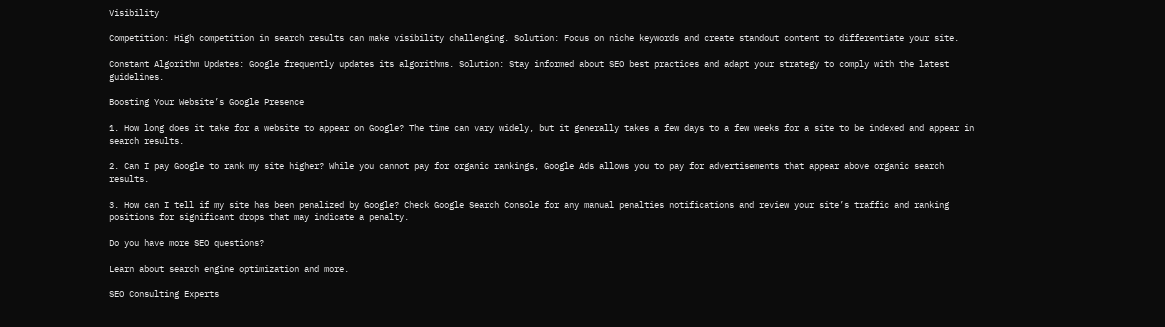Visibility

Competition: High competition in search results can make visibility challenging. Solution: Focus on niche keywords and create standout content to differentiate your site.

Constant Algorithm Updates: Google frequently updates its algorithms. Solution: Stay informed about SEO best practices and adapt your strategy to comply with the latest guidelines.

Boosting Your Website’s Google Presence

1. How long does it take for a website to appear on Google? The time can vary widely, but it generally takes a few days to a few weeks for a site to be indexed and appear in search results.

2. Can I pay Google to rank my site higher? While you cannot pay for organic rankings, Google Ads allows you to pay for advertisements that appear above organic search results.

3. How can I tell if my site has been penalized by Google? Check Google Search Console for any manual penalties notifications and review your site’s traffic and ranking positions for significant drops that may indicate a penalty.

Do you have more SEO questions?

Learn about search engine optimization and more.

SEO Consulting Experts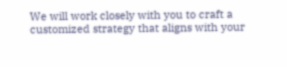We will work closely with you to craft a customized strategy that aligns with your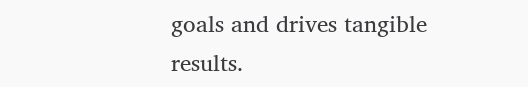goals and drives tangible results.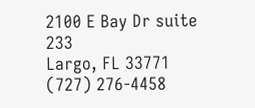2100 E Bay Dr suite 233
Largo, FL 33771
(727) 276-4458